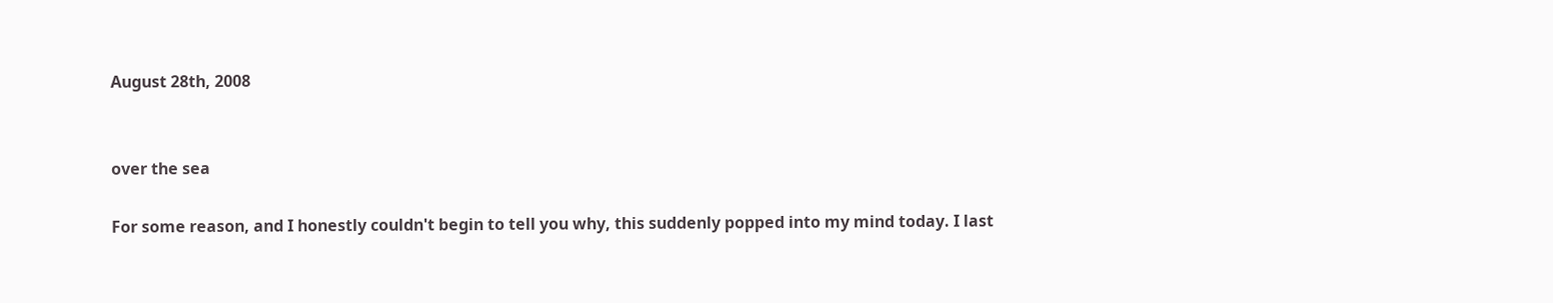August 28th, 2008


over the sea

For some reason, and I honestly couldn't begin to tell you why, this suddenly popped into my mind today. I last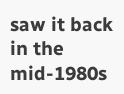saw it back in the mid-1980s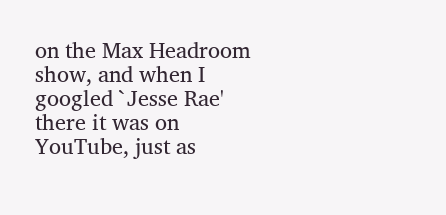on the Max Headroom show, and when I googled `Jesse Rae' there it was on YouTube, just as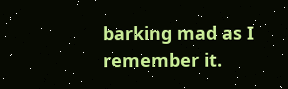barking mad as I remember it.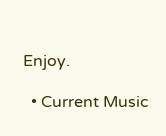Enjoy.

  • Current Music